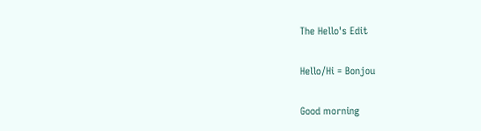The Hello's Edit

Hello/Hi = Bonjou

Good morning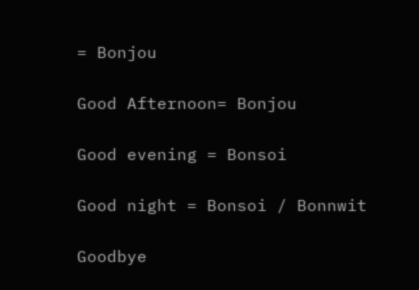= Bonjou

Good Afternoon= Bonjou

Good evening = Bonsoi

Good night = Bonsoi / Bonnwit

Goodbye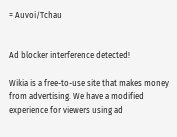= Auvoi/Tchau


Ad blocker interference detected!

Wikia is a free-to-use site that makes money from advertising. We have a modified experience for viewers using ad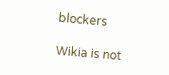blockers

Wikia is not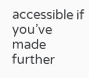accessible if you’ve made further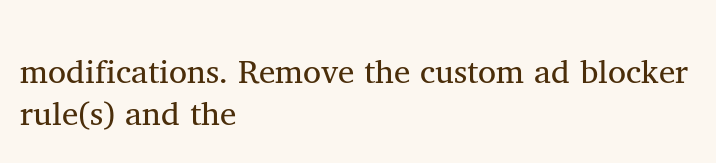modifications. Remove the custom ad blocker rule(s) and the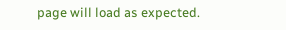page will load as expected.